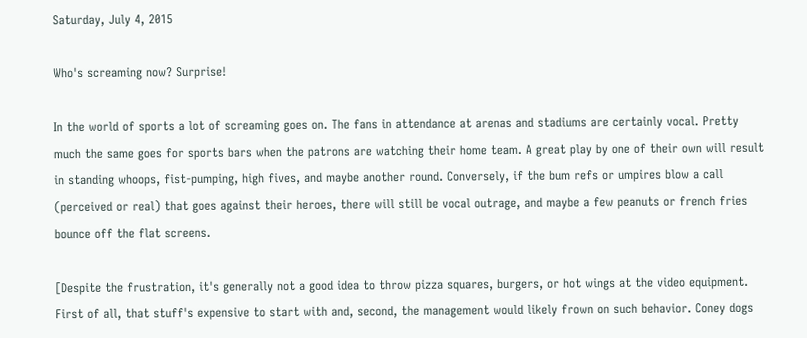Saturday, July 4, 2015

Who's screaming now? Surprise!

In the world of sports a lot of screaming goes on. The fans in attendance at arenas and stadiums are certainly vocal. Pretty much the same goes for sports bars when the patrons are watching their home team. A great play by one of their own will result in standing whoops, fist-pumping, high fives, and maybe another round. Conversely, if the bum refs or umpires blow a call (perceived or real) that goes against their heroes, there will still be vocal outrage, and maybe a few peanuts or french fries bounce off the flat screens.

[Despite the frustration, it's generally not a good idea to throw pizza squares, burgers, or hot wings at the video equipment. First of all, that stuff's expensive to start with and, second, the management would likely frown on such behavior. Coney dogs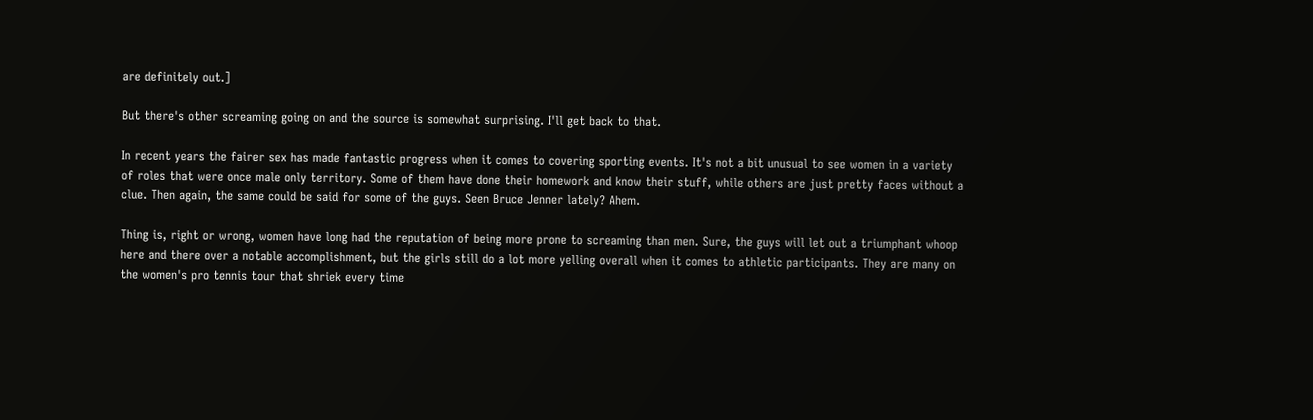are definitely out.]

But there's other screaming going on and the source is somewhat surprising. I'll get back to that.

In recent years the fairer sex has made fantastic progress when it comes to covering sporting events. It's not a bit unusual to see women in a variety of roles that were once male only territory. Some of them have done their homework and know their stuff, while others are just pretty faces without a clue. Then again, the same could be said for some of the guys. Seen Bruce Jenner lately? Ahem.

Thing is, right or wrong, women have long had the reputation of being more prone to screaming than men. Sure, the guys will let out a triumphant whoop here and there over a notable accomplishment, but the girls still do a lot more yelling overall when it comes to athletic participants. They are many on the women's pro tennis tour that shriek every time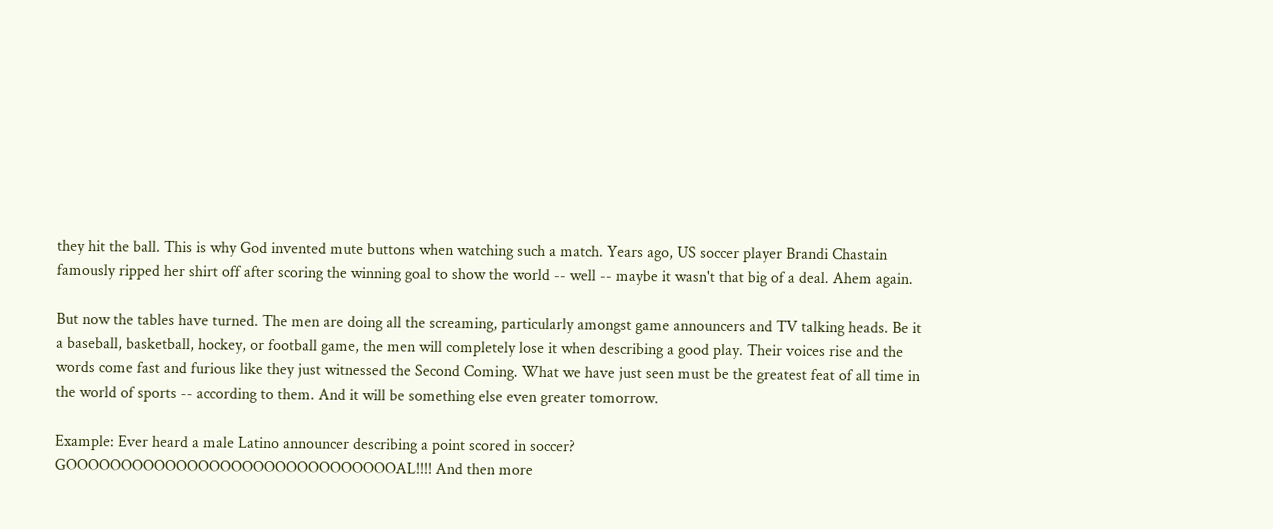they hit the ball. This is why God invented mute buttons when watching such a match. Years ago, US soccer player Brandi Chastain famously ripped her shirt off after scoring the winning goal to show the world -- well -- maybe it wasn't that big of a deal. Ahem again.

But now the tables have turned. The men are doing all the screaming, particularly amongst game announcers and TV talking heads. Be it a baseball, basketball, hockey, or football game, the men will completely lose it when describing a good play. Their voices rise and the words come fast and furious like they just witnessed the Second Coming. What we have just seen must be the greatest feat of all time in the world of sports -- according to them. And it will be something else even greater tomorrow.

Example: Ever heard a male Latino announcer describing a point scored in soccer? GOOOOOOOOOOOOOOOOOOOOOOOOOOOOOOAL!!!! And then more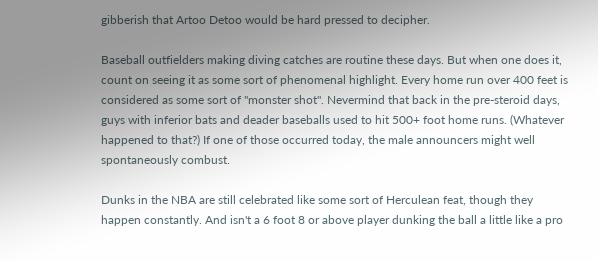gibberish that Artoo Detoo would be hard pressed to decipher.

Baseball outfielders making diving catches are routine these days. But when one does it, count on seeing it as some sort of phenomenal highlight. Every home run over 400 feet is considered as some sort of "monster shot". Nevermind that back in the pre-steroid days, guys with inferior bats and deader baseballs used to hit 500+ foot home runs. (Whatever happened to that?) If one of those occurred today, the male announcers might well spontaneously combust.

Dunks in the NBA are still celebrated like some sort of Herculean feat, though they happen constantly. And isn't a 6 foot 8 or above player dunking the ball a little like a pro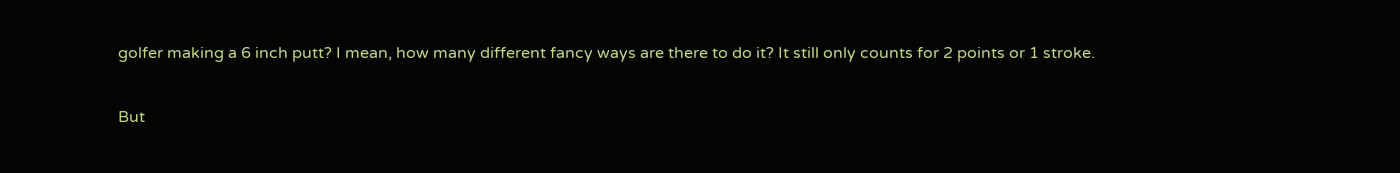golfer making a 6 inch putt? I mean, how many different fancy ways are there to do it? It still only counts for 2 points or 1 stroke.

But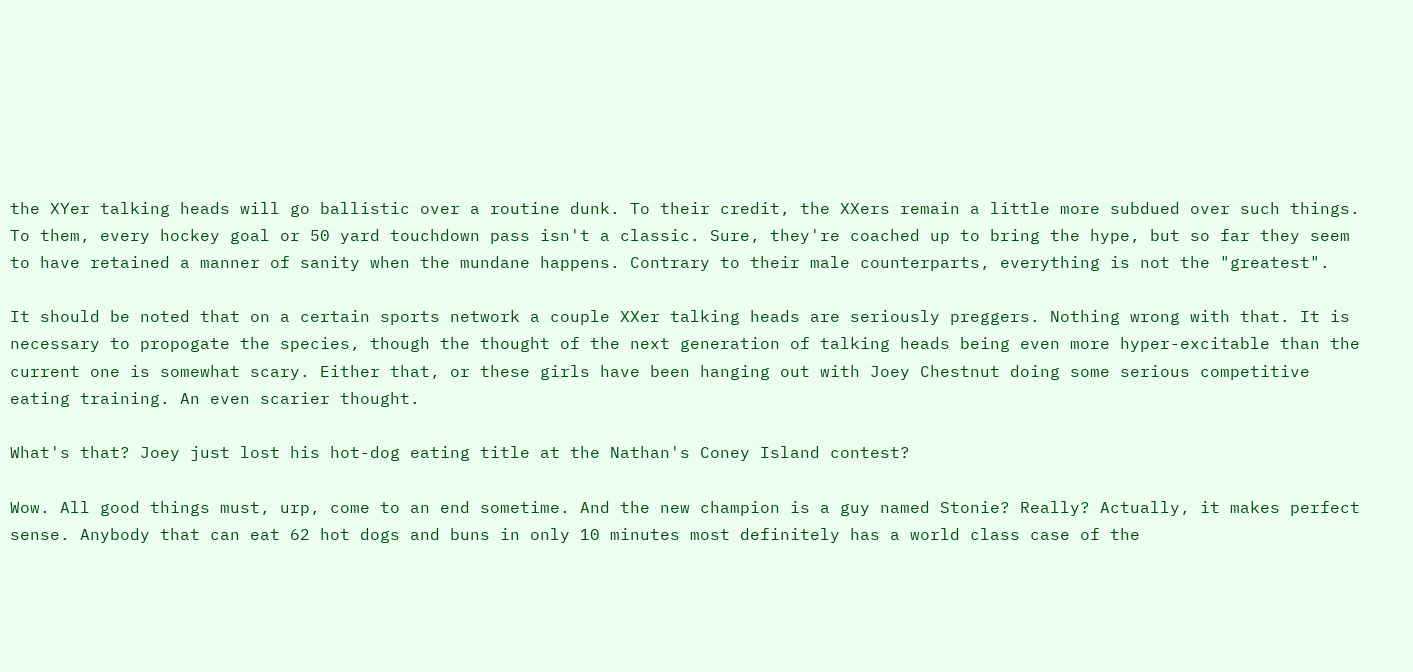the XYer talking heads will go ballistic over a routine dunk. To their credit, the XXers remain a little more subdued over such things. To them, every hockey goal or 50 yard touchdown pass isn't a classic. Sure, they're coached up to bring the hype, but so far they seem to have retained a manner of sanity when the mundane happens. Contrary to their male counterparts, everything is not the "greatest".

It should be noted that on a certain sports network a couple XXer talking heads are seriously preggers. Nothing wrong with that. It is necessary to propogate the species, though the thought of the next generation of talking heads being even more hyper-excitable than the current one is somewhat scary. Either that, or these girls have been hanging out with Joey Chestnut doing some serious competitive eating training. An even scarier thought.

What's that? Joey just lost his hot-dog eating title at the Nathan's Coney Island contest?

Wow. All good things must, urp, come to an end sometime. And the new champion is a guy named Stonie? Really? Actually, it makes perfect sense. Anybody that can eat 62 hot dogs and buns in only 10 minutes most definitely has a world class case of the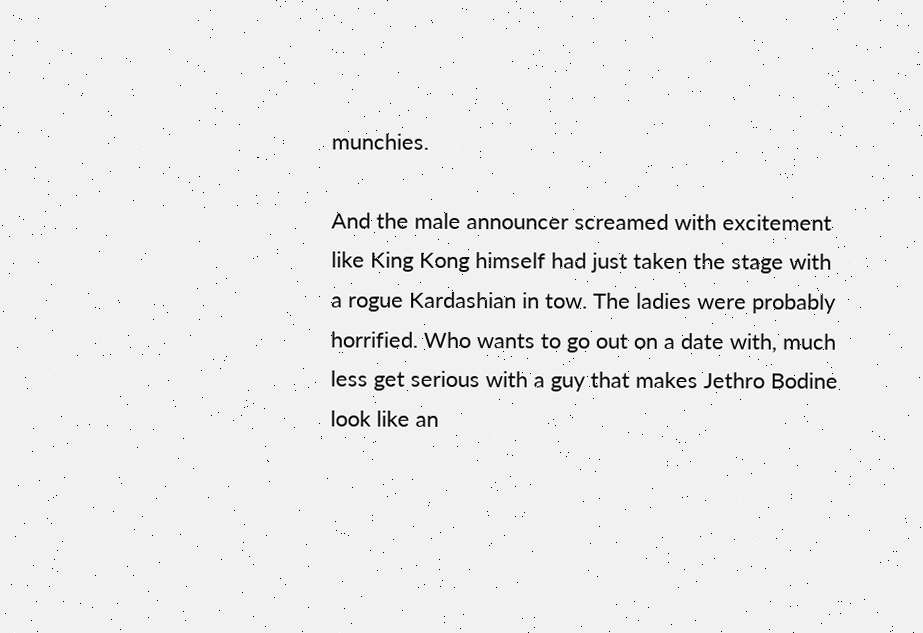munchies.

And the male announcer screamed with excitement like King Kong himself had just taken the stage with a rogue Kardashian in tow. The ladies were probably horrified. Who wants to go out on a date with, much less get serious with a guy that makes Jethro Bodine look like an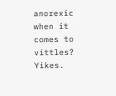anorexic when it comes to vittles? Yikes.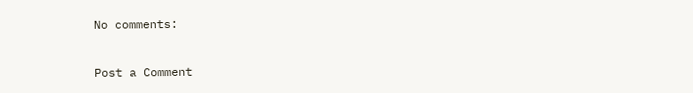No comments:

Post a Comment